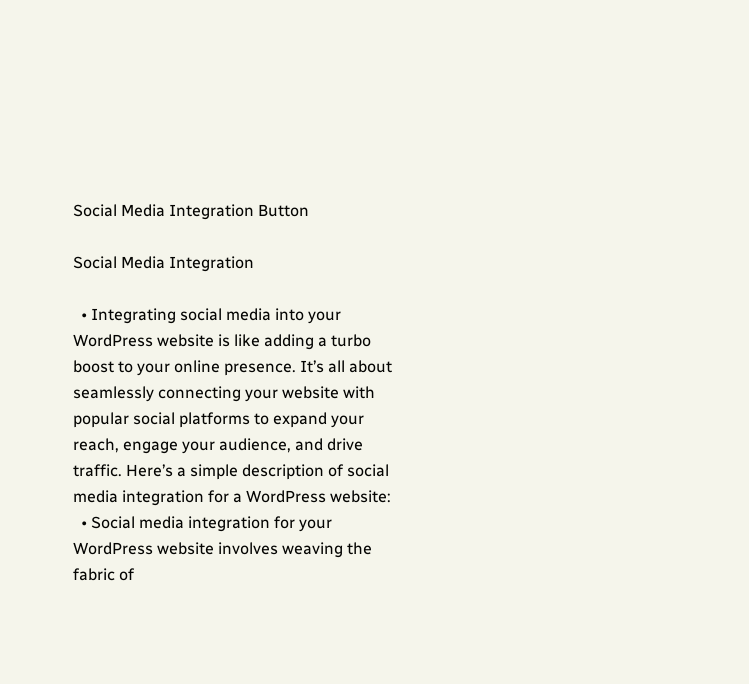Social Media Integration Button

Social Media Integration

  • Integrating social media into your WordPress website is like adding a turbo boost to your online presence. It’s all about seamlessly connecting your website with popular social platforms to expand your reach, engage your audience, and drive traffic. Here’s a simple description of social media integration for a WordPress website:
  • Social media integration for your WordPress website involves weaving the fabric of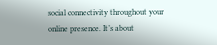social connectivity throughout your online presence. It’s about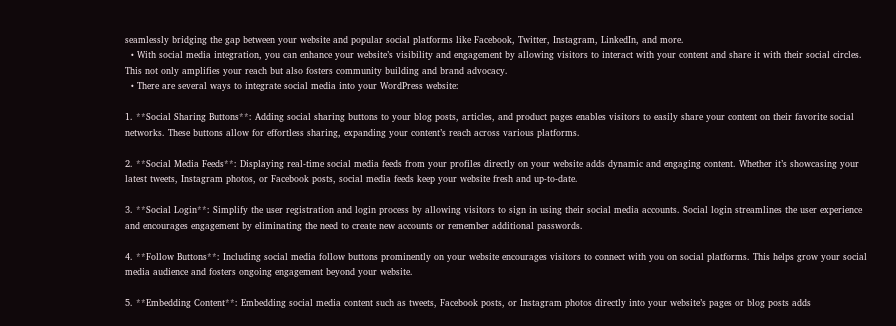seamlessly bridging the gap between your website and popular social platforms like Facebook, Twitter, Instagram, LinkedIn, and more.
  • With social media integration, you can enhance your website’s visibility and engagement by allowing visitors to interact with your content and share it with their social circles. This not only amplifies your reach but also fosters community building and brand advocacy.
  • There are several ways to integrate social media into your WordPress website:

1. **Social Sharing Buttons**: Adding social sharing buttons to your blog posts, articles, and product pages enables visitors to easily share your content on their favorite social networks. These buttons allow for effortless sharing, expanding your content’s reach across various platforms.

2. **Social Media Feeds**: Displaying real-time social media feeds from your profiles directly on your website adds dynamic and engaging content. Whether it’s showcasing your latest tweets, Instagram photos, or Facebook posts, social media feeds keep your website fresh and up-to-date.

3. **Social Login**: Simplify the user registration and login process by allowing visitors to sign in using their social media accounts. Social login streamlines the user experience and encourages engagement by eliminating the need to create new accounts or remember additional passwords.

4. **Follow Buttons**: Including social media follow buttons prominently on your website encourages visitors to connect with you on social platforms. This helps grow your social media audience and fosters ongoing engagement beyond your website.

5. **Embedding Content**: Embedding social media content such as tweets, Facebook posts, or Instagram photos directly into your website’s pages or blog posts adds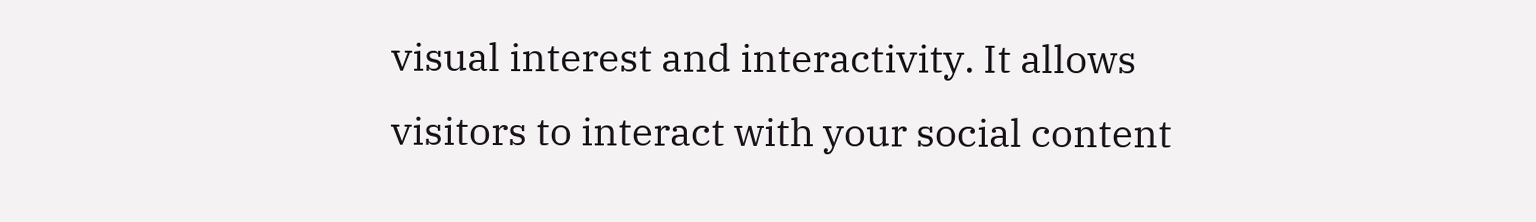visual interest and interactivity. It allows visitors to interact with your social content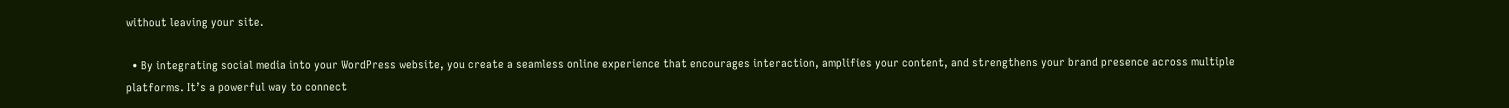without leaving your site.

  • By integrating social media into your WordPress website, you create a seamless online experience that encourages interaction, amplifies your content, and strengthens your brand presence across multiple platforms. It’s a powerful way to connect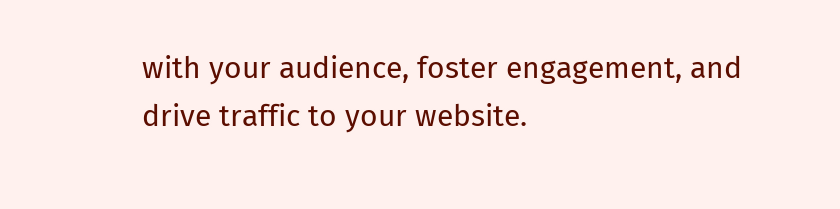with your audience, foster engagement, and drive traffic to your website.